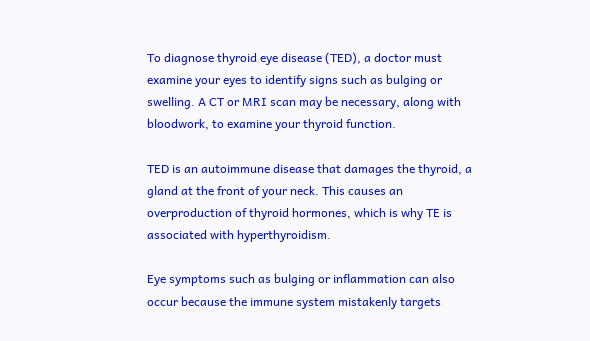To diagnose thyroid eye disease (TED), a doctor must examine your eyes to identify signs such as bulging or swelling. A CT or MRI scan may be necessary, along with bloodwork, to examine your thyroid function.

TED is an autoimmune disease that damages the thyroid, a gland at the front of your neck. This causes an overproduction of thyroid hormones, which is why TE is associated with hyperthyroidism.

Eye symptoms such as bulging or inflammation can also occur because the immune system mistakenly targets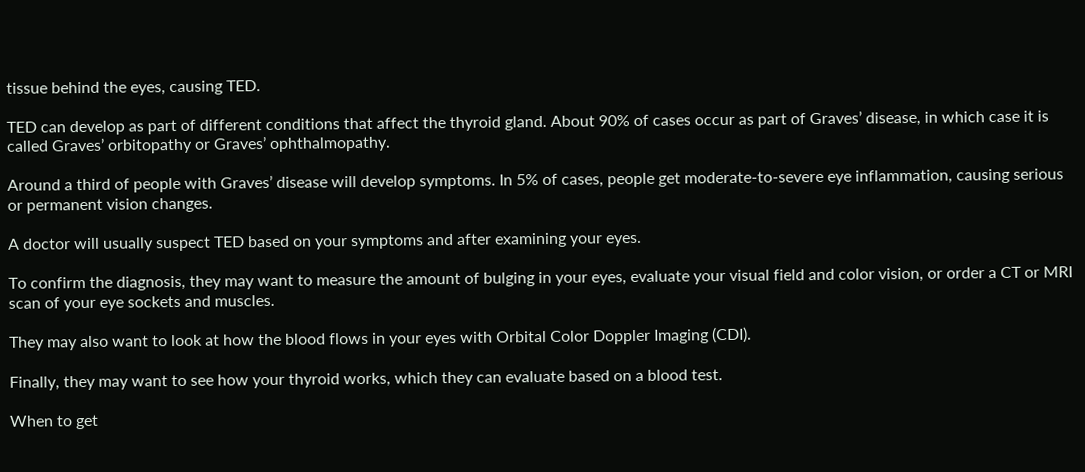tissue behind the eyes, causing TED.

TED can develop as part of different conditions that affect the thyroid gland. About 90% of cases occur as part of Graves’ disease, in which case it is called Graves’ orbitopathy or Graves’ ophthalmopathy.

Around a third of people with Graves’ disease will develop symptoms. In 5% of cases, people get moderate-to-severe eye inflammation, causing serious or permanent vision changes.

A doctor will usually suspect TED based on your symptoms and after examining your eyes.

To confirm the diagnosis, they may want to measure the amount of bulging in your eyes, evaluate your visual field and color vision, or order a CT or MRI scan of your eye sockets and muscles.

They may also want to look at how the blood flows in your eyes with Orbital Color Doppler Imaging (CDI).

Finally, they may want to see how your thyroid works, which they can evaluate based on a blood test.

When to get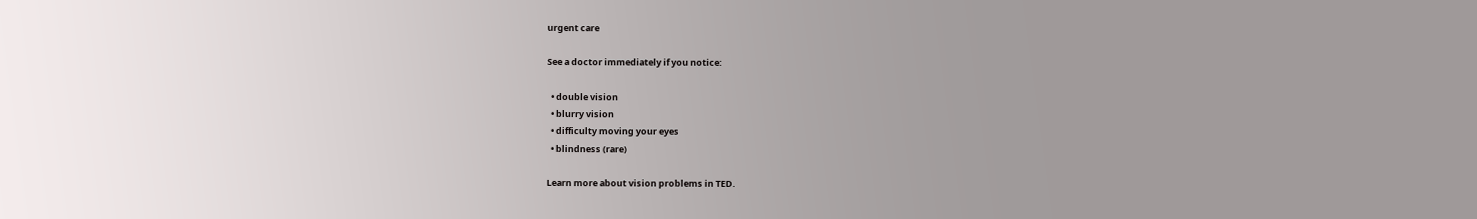urgent care

See a doctor immediately if you notice:

  • double vision
  • blurry vision
  • difficulty moving your eyes
  • blindness (rare)

Learn more about vision problems in TED.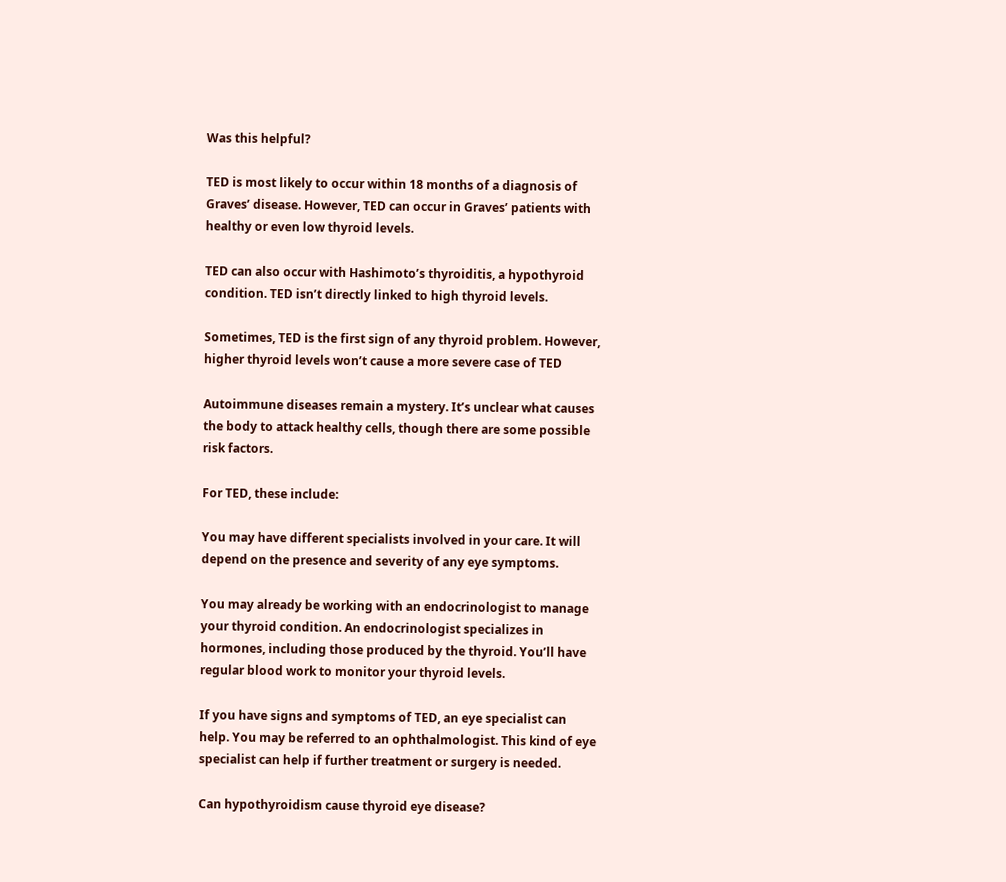Was this helpful?

TED is most likely to occur within 18 months of a diagnosis of Graves’ disease. However, TED can occur in Graves’ patients with healthy or even low thyroid levels.

TED can also occur with Hashimoto’s thyroiditis, a hypothyroid condition. TED isn’t directly linked to high thyroid levels.

Sometimes, TED is the first sign of any thyroid problem. However, higher thyroid levels won’t cause a more severe case of TED

Autoimmune diseases remain a mystery. It’s unclear what causes the body to attack healthy cells, though there are some possible risk factors.

For TED, these include:

You may have different specialists involved in your care. It will depend on the presence and severity of any eye symptoms.

You may already be working with an endocrinologist to manage your thyroid condition. An endocrinologist specializes in hormones, including those produced by the thyroid. You’ll have regular blood work to monitor your thyroid levels.

If you have signs and symptoms of TED, an eye specialist can help. You may be referred to an ophthalmologist. This kind of eye specialist can help if further treatment or surgery is needed.

Can hypothyroidism cause thyroid eye disease?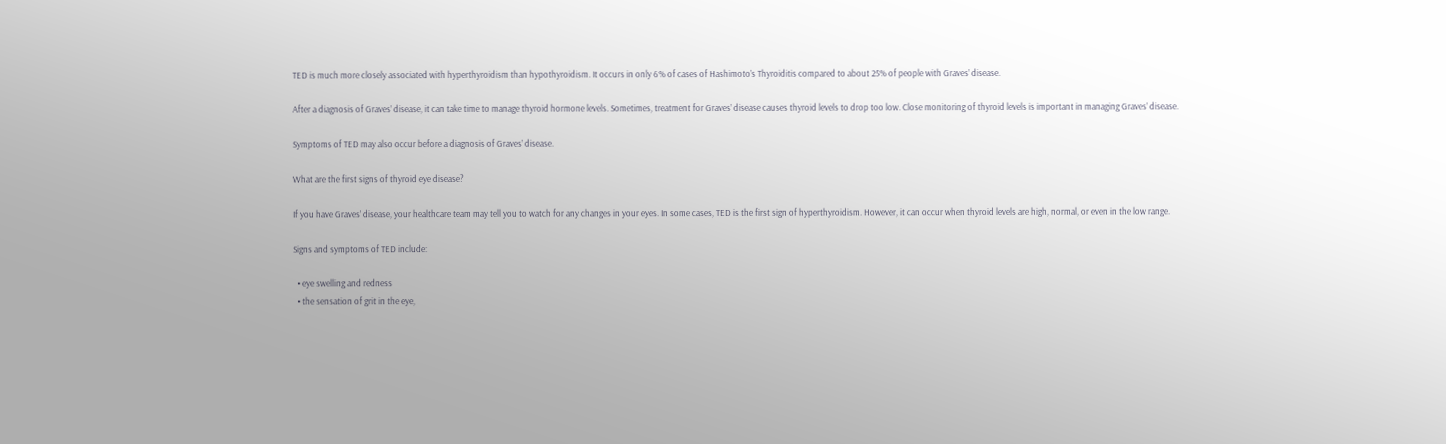TED is much more closely associated with hyperthyroidism than hypothyroidism. It occurs in only 6% of cases of Hashimoto’s Thyroiditis compared to about 25% of people with Graves’ disease.

After a diagnosis of Graves’ disease, it can take time to manage thyroid hormone levels. Sometimes, treatment for Graves’ disease causes thyroid levels to drop too low. Close monitoring of thyroid levels is important in managing Graves’ disease.

Symptoms of TED may also occur before a diagnosis of Graves’ disease.

What are the first signs of thyroid eye disease?

If you have Graves’ disease, your healthcare team may tell you to watch for any changes in your eyes. In some cases, TED is the first sign of hyperthyroidism. However, it can occur when thyroid levels are high, normal, or even in the low range.

Signs and symptoms of TED include:

  • eye swelling and redness
  • the sensation of grit in the eye,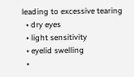leading to excessive tearing
  • dry eyes
  • light sensitivity
  • eyelid swelling
  •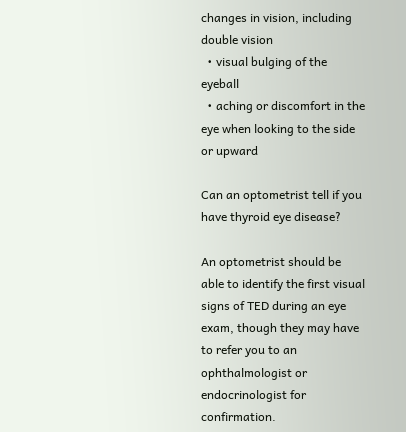changes in vision, including double vision
  • visual bulging of the eyeball
  • aching or discomfort in the eye when looking to the side or upward

Can an optometrist tell if you have thyroid eye disease?

An optometrist should be able to identify the first visual signs of TED during an eye exam, though they may have to refer you to an ophthalmologist or endocrinologist for confirmation.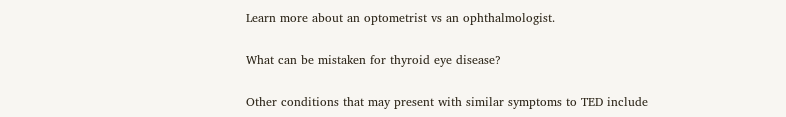Learn more about an optometrist vs an ophthalmologist.

What can be mistaken for thyroid eye disease?

Other conditions that may present with similar symptoms to TED include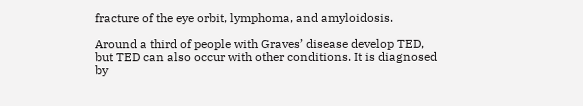fracture of the eye orbit, lymphoma, and amyloidosis.

Around a third of people with Graves’ disease develop TED, but TED can also occur with other conditions. It is diagnosed by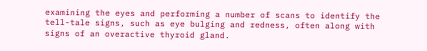examining the eyes and performing a number of scans to identify the tell-tale signs, such as eye bulging and redness, often along with signs of an overactive thyroid gland.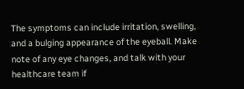The symptoms can include irritation, swelling, and a bulging appearance of the eyeball. Make note of any eye changes, and talk with your healthcare team if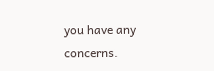you have any concerns.